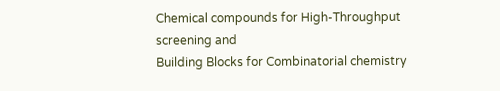Chemical compounds for High-Throughput screening and
Building Blocks for Combinatorial chemistry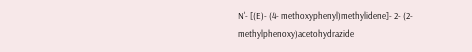N'- [(E)- (4- methoxyphenyl)methylidene]- 2- (2- methylphenoxy)acetohydrazide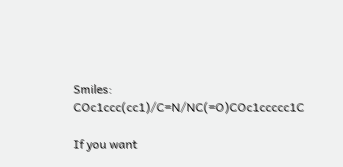Smiles: COc1ccc(cc1)/C=N/NC(=O)COc1ccccc1C

If you want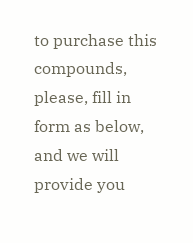to purchase this compounds, please, fill in form as below, and we will provide you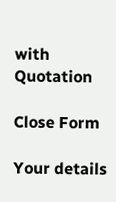with Quotation

Close Form

Your details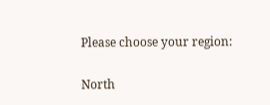Please choose your region:

North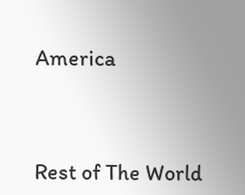America



Rest of The World